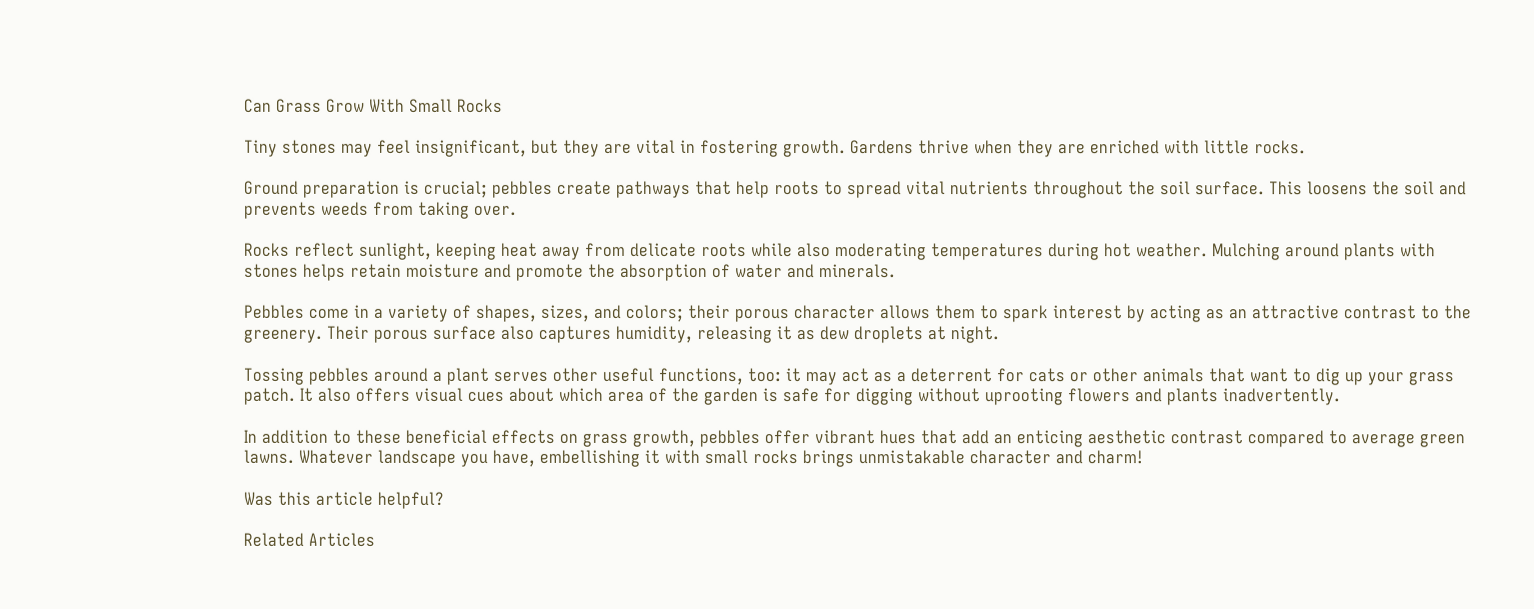Can Grass Grow With Small Rocks

Tiny stones may feel insignificant, but they are vital in fostering growth. Gardens thrive when they are enriched with little rocks.

Ground preparation is crucial; pebbles create pathways that help roots to spread vital nutrients throughout the soil surface. This loosens the soil and prevents weeds from taking over.

Rocks reflect sunlight, keeping heat away from delicate roots while also moderating temperatures during hot weather. Mulching around plants with stones helps retain moisture and promote the absorption of water and minerals.

Pebbles come in a variety of shapes, sizes, and colors; their porous character allows them to spark interest by acting as an attractive contrast to the greenery. Their porous surface also captures humidity, releasing it as dew droplets at night.

Tossing pebbles around a plant serves other useful functions, too: it may act as a deterrent for cats or other animals that want to dig up your grass patch. It also offers visual cues about which area of the garden is safe for digging without uprooting flowers and plants inadvertently.

In addition to these beneficial effects on grass growth, pebbles offer vibrant hues that add an enticing aesthetic contrast compared to average green lawns. Whatever landscape you have, embellishing it with small rocks brings unmistakable character and charm!

Was this article helpful?

Related Articles